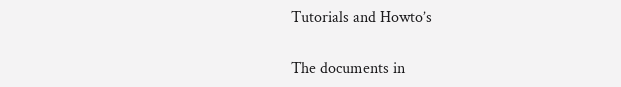Tutorials and Howto’s

The documents in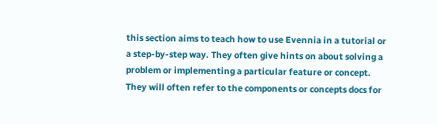this section aims to teach how to use Evennia in a tutorial or a step-by-step way. They often give hints on about solving a problem or implementing a particular feature or concept. They will often refer to the components or concepts docs for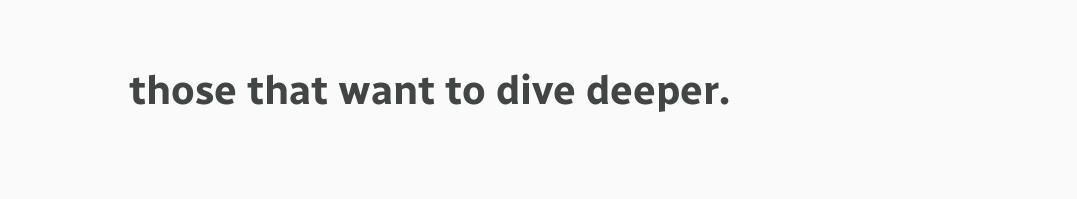those that want to dive deeper.